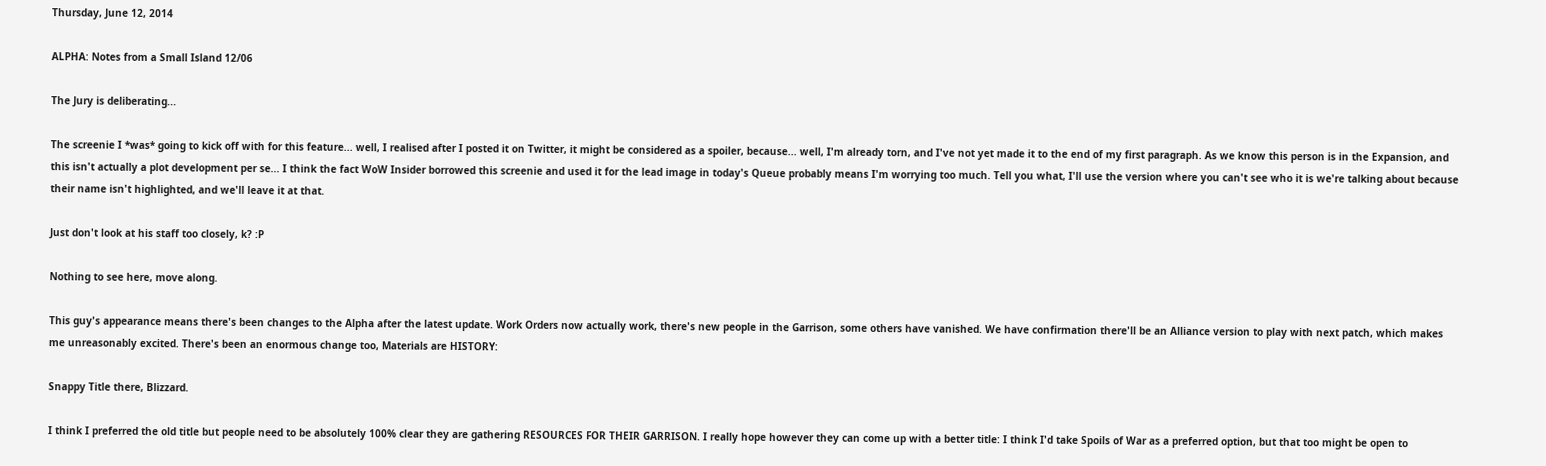Thursday, June 12, 2014

ALPHA: Notes from a Small Island 12/06

The Jury is deliberating...

The screenie I *was* going to kick off with for this feature... well, I realised after I posted it on Twitter, it might be considered as a spoiler, because... well, I'm already torn, and I've not yet made it to the end of my first paragraph. As we know this person is in the Expansion, and this isn't actually a plot development per se... I think the fact WoW Insider borrowed this screenie and used it for the lead image in today's Queue probably means I'm worrying too much. Tell you what, I'll use the version where you can't see who it is we're talking about because their name isn't highlighted, and we'll leave it at that.

Just don't look at his staff too closely, k? :P

Nothing to see here, move along.

This guy's appearance means there's been changes to the Alpha after the latest update. Work Orders now actually work, there's new people in the Garrison, some others have vanished. We have confirmation there'll be an Alliance version to play with next patch, which makes me unreasonably excited. There's been an enormous change too, Materials are HISTORY:

Snappy Title there, Blizzard.

I think I preferred the old title but people need to be absolutely 100% clear they are gathering RESOURCES FOR THEIR GARRISON. I really hope however they can come up with a better title: I think I'd take Spoils of War as a preferred option, but that too might be open to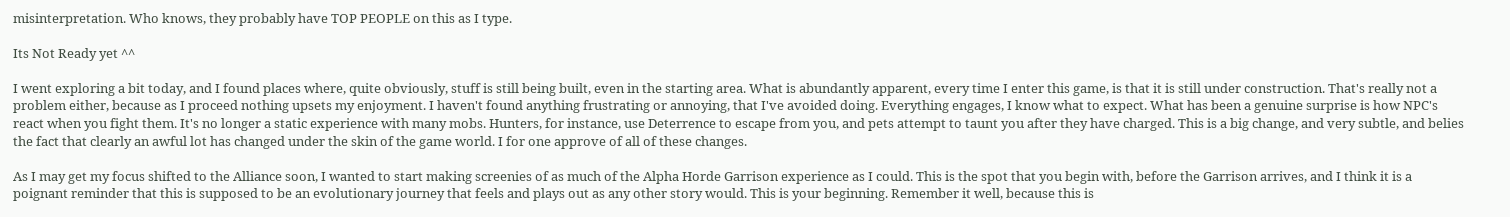misinterpretation. Who knows, they probably have TOP PEOPLE on this as I type.

Its Not Ready yet ^^

I went exploring a bit today, and I found places where, quite obviously, stuff is still being built, even in the starting area. What is abundantly apparent, every time I enter this game, is that it is still under construction. That's really not a problem either, because as I proceed nothing upsets my enjoyment. I haven't found anything frustrating or annoying, that I've avoided doing. Everything engages, I know what to expect. What has been a genuine surprise is how NPC's react when you fight them. It's no longer a static experience with many mobs. Hunters, for instance, use Deterrence to escape from you, and pets attempt to taunt you after they have charged. This is a big change, and very subtle, and belies the fact that clearly an awful lot has changed under the skin of the game world. I for one approve of all of these changes.

As I may get my focus shifted to the Alliance soon, I wanted to start making screenies of as much of the Alpha Horde Garrison experience as I could. This is the spot that you begin with, before the Garrison arrives, and I think it is a poignant reminder that this is supposed to be an evolutionary journey that feels and plays out as any other story would. This is your beginning. Remember it well, because this is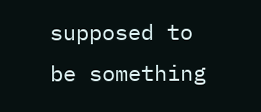supposed to be something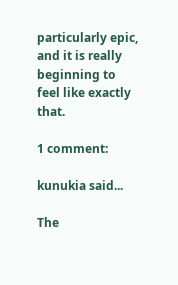particularly epic, and it is really beginning to feel like exactly that.

1 comment:

kunukia said...

The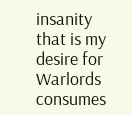insanity that is my desire for Warlords consumes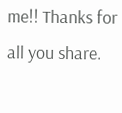me!! Thanks for all you share.